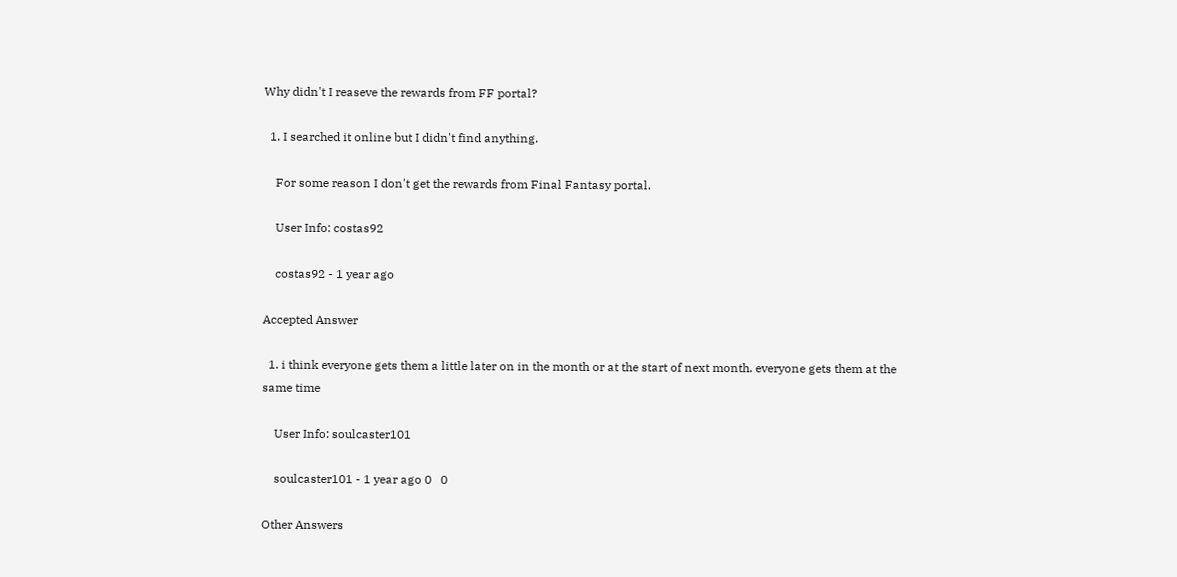Why didn't I reaseve the rewards from FF portal?

  1. I searched it online but I didn't find anything.

    For some reason I don't get the rewards from Final Fantasy portal.

    User Info: costas92

    costas92 - 1 year ago

Accepted Answer

  1. i think everyone gets them a little later on in the month or at the start of next month. everyone gets them at the same time

    User Info: soulcaster101

    soulcaster101 - 1 year ago 0   0

Other Answers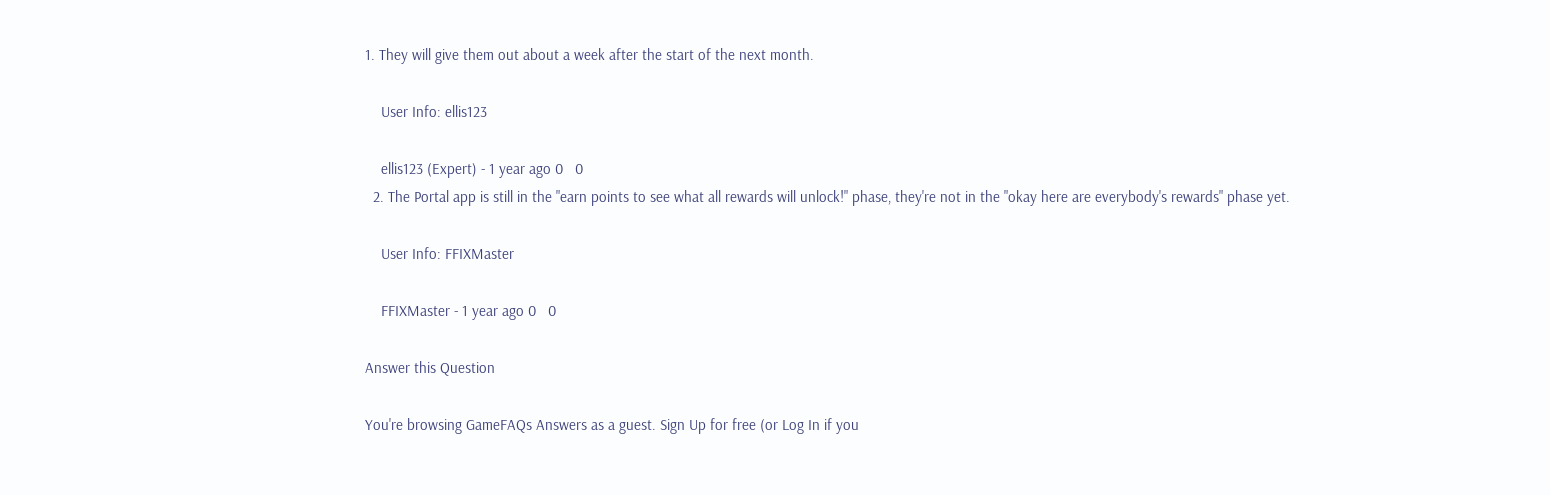1. They will give them out about a week after the start of the next month.

    User Info: ellis123

    ellis123 (Expert) - 1 year ago 0   0
  2. The Portal app is still in the "earn points to see what all rewards will unlock!" phase, they're not in the "okay here are everybody's rewards" phase yet.

    User Info: FFIXMaster

    FFIXMaster - 1 year ago 0   0

Answer this Question

You're browsing GameFAQs Answers as a guest. Sign Up for free (or Log In if you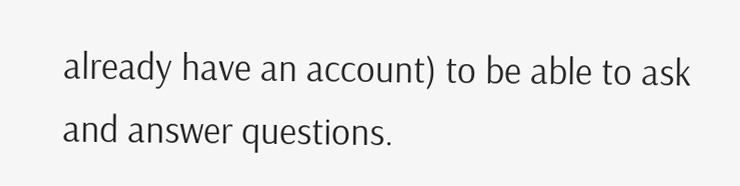already have an account) to be able to ask and answer questions.